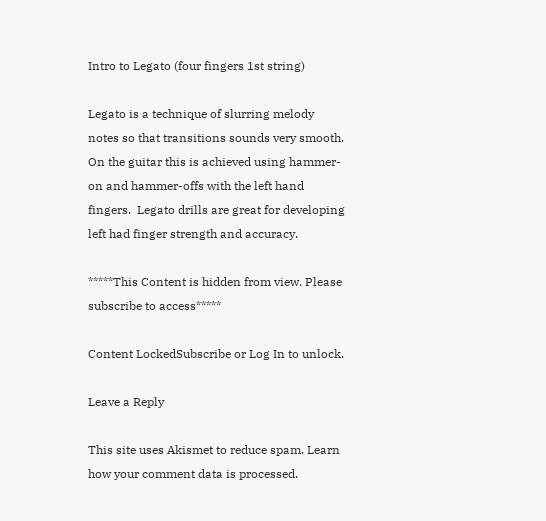Intro to Legato (four fingers 1st string)

Legato is a technique of slurring melody notes so that transitions sounds very smooth. On the guitar this is achieved using hammer-on and hammer-offs with the left hand fingers.  Legato drills are great for developing left had finger strength and accuracy.

*****This Content is hidden from view. Please subscribe to access*****

Content LockedSubscribe or Log In to unlock.

Leave a Reply

This site uses Akismet to reduce spam. Learn how your comment data is processed.